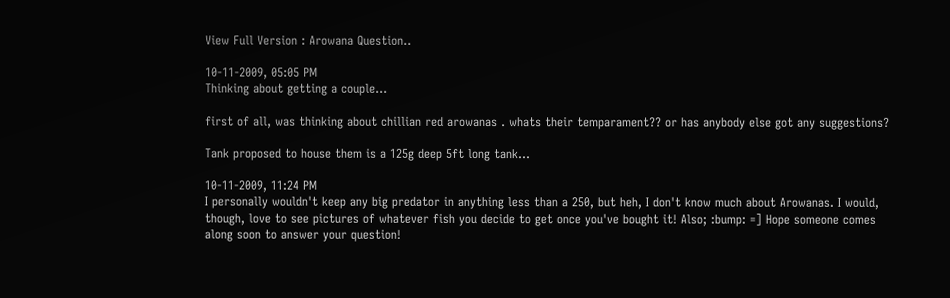View Full Version : Arowana Question..

10-11-2009, 05:05 PM
Thinking about getting a couple...

first of all, was thinking about chillian red arowanas . whats their temparament?? or has anybody else got any suggestions?

Tank proposed to house them is a 125g deep 5ft long tank...

10-11-2009, 11:24 PM
I personally wouldn't keep any big predator in anything less than a 250, but heh, I don't know much about Arowanas. I would, though, love to see pictures of whatever fish you decide to get once you've bought it! Also; :bump: =] Hope someone comes along soon to answer your question!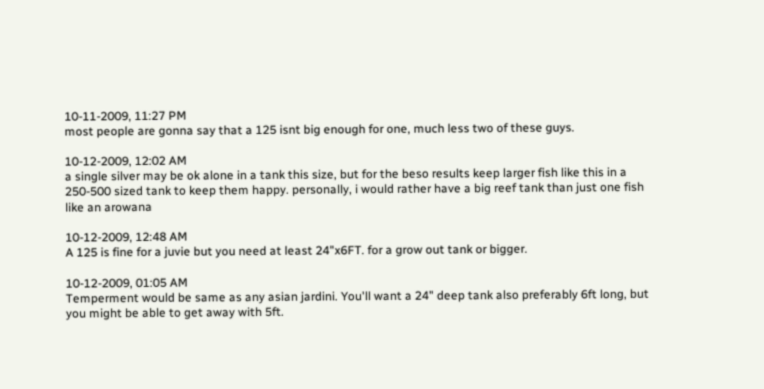10-11-2009, 11:27 PM
most people are gonna say that a 125 isnt big enough for one, much less two of these guys.

10-12-2009, 12:02 AM
a single silver may be ok alone in a tank this size, but for the beso results keep larger fish like this in a 250-500 sized tank to keep them happy. personally, i would rather have a big reef tank than just one fish like an arowana

10-12-2009, 12:48 AM
A 125 is fine for a juvie but you need at least 24"x6FT. for a grow out tank or bigger.

10-12-2009, 01:05 AM
Temperment would be same as any asian jardini. You'll want a 24" deep tank also preferably 6ft long, but you might be able to get away with 5ft.